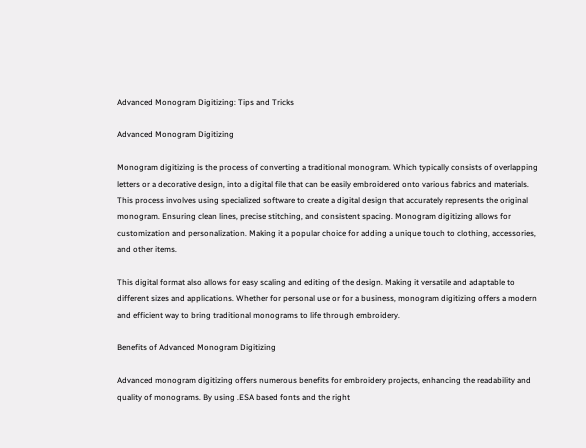Advanced Monogram Digitizing: Tips and Tricks

Advanced Monogram Digitizing

Monogram digitizing is the process of converting a traditional monogram. Which typically consists of overlapping letters or a decorative design, into a digital file that can be easily embroidered onto various fabrics and materials. This process involves using specialized software to create a digital design that accurately represents the original monogram. Ensuring clean lines, precise stitching, and consistent spacing. Monogram digitizing allows for customization and personalization. Making it a popular choice for adding a unique touch to clothing, accessories, and other items.

This digital format also allows for easy scaling and editing of the design. Making it versatile and adaptable to different sizes and applications. Whether for personal use or for a business, monogram digitizing offers a modern and efficient way to bring traditional monograms to life through embroidery.

Benefits of Advanced Monogram Digitizing

Advanced monogram digitizing offers numerous benefits for embroidery projects, enhancing the readability and quality of monograms. By using .ESA based fonts and the right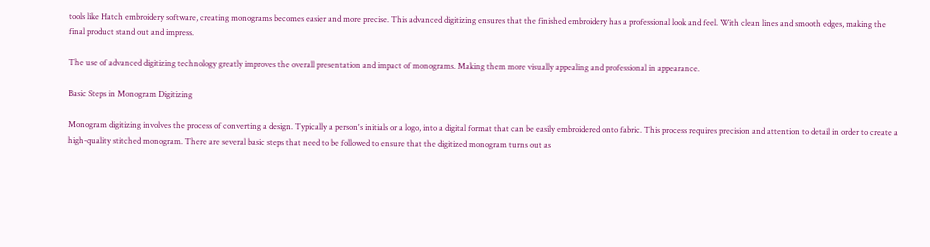tools like Hatch embroidery software, creating monograms becomes easier and more precise. This advanced digitizing ensures that the finished embroidery has a professional look and feel. With clean lines and smooth edges, making the final product stand out and impress.

The use of advanced digitizing technology greatly improves the overall presentation and impact of monograms. Making them more visually appealing and professional in appearance.

Basic Steps in Monogram Digitizing

Monogram digitizing involves the process of converting a design. Typically a person's initials or a logo, into a digital format that can be easily embroidered onto fabric. This process requires precision and attention to detail in order to create a high-quality stitched monogram. There are several basic steps that need to be followed to ensure that the digitized monogram turns out as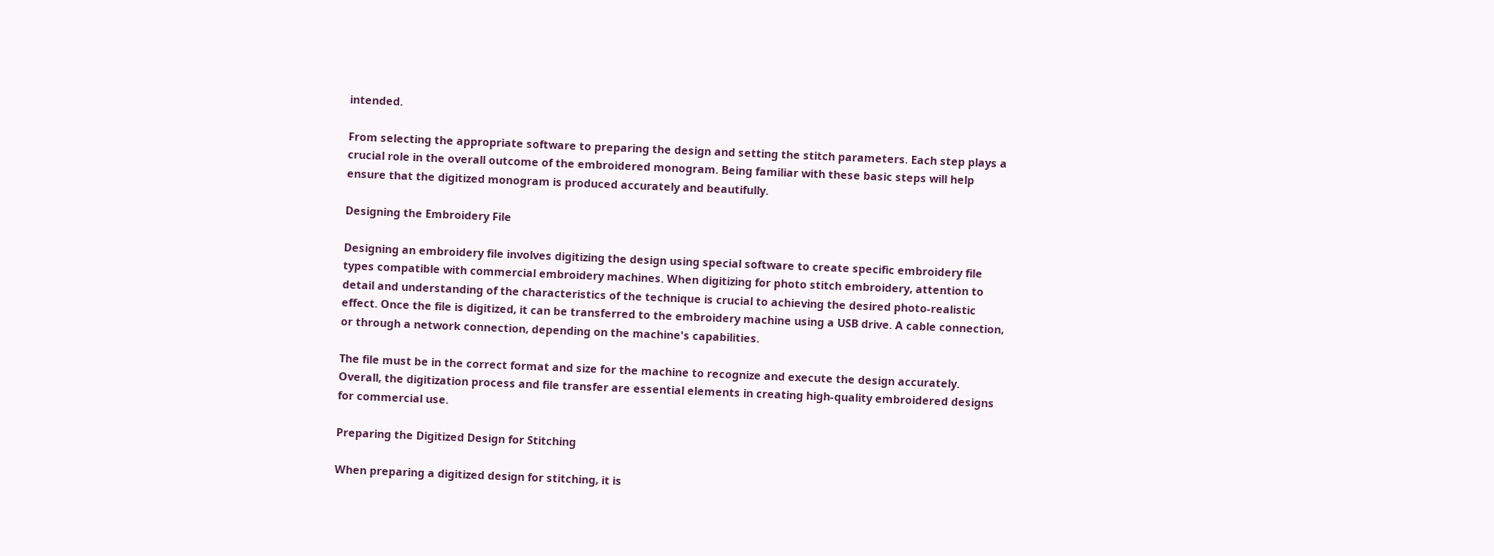intended.

From selecting the appropriate software to preparing the design and setting the stitch parameters. Each step plays a crucial role in the overall outcome of the embroidered monogram. Being familiar with these basic steps will help ensure that the digitized monogram is produced accurately and beautifully.

Designing the Embroidery File

Designing an embroidery file involves digitizing the design using special software to create specific embroidery file types compatible with commercial embroidery machines. When digitizing for photo stitch embroidery, attention to detail and understanding of the characteristics of the technique is crucial to achieving the desired photo-realistic effect. Once the file is digitized, it can be transferred to the embroidery machine using a USB drive. A cable connection, or through a network connection, depending on the machine's capabilities.

The file must be in the correct format and size for the machine to recognize and execute the design accurately. Overall, the digitization process and file transfer are essential elements in creating high-quality embroidered designs for commercial use.

Preparing the Digitized Design for Stitching

When preparing a digitized design for stitching, it is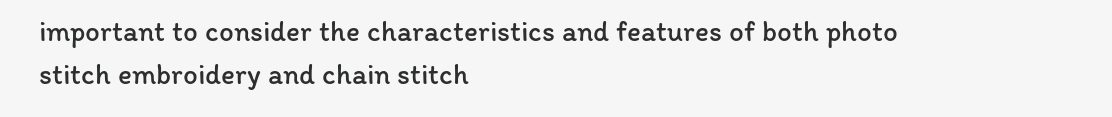important to consider the characteristics and features of both photo stitch embroidery and chain stitch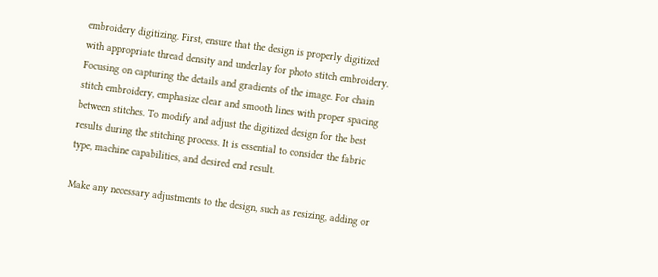embroidery digitizing. First, ensure that the design is properly digitized with appropriate thread density and underlay for photo stitch embroidery. Focusing on capturing the details and gradients of the image. For chain stitch embroidery, emphasize clear and smooth lines with proper spacing between stitches. To modify and adjust the digitized design for the best results during the stitching process. It is essential to consider the fabric type, machine capabilities, and desired end result.

Make any necessary adjustments to the design, such as resizing, adding or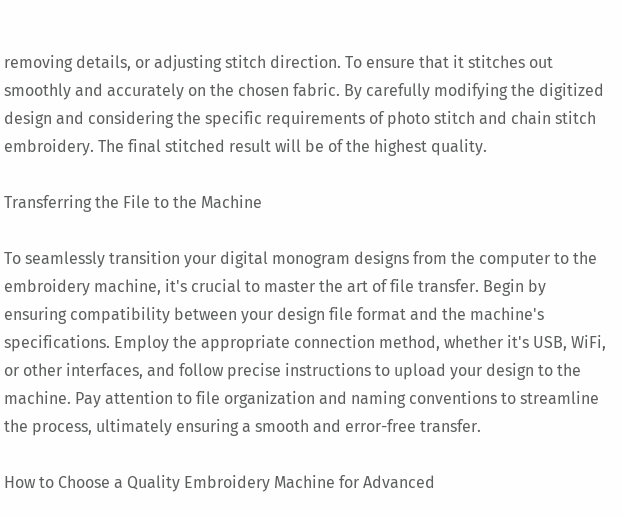removing details, or adjusting stitch direction. To ensure that it stitches out smoothly and accurately on the chosen fabric. By carefully modifying the digitized design and considering the specific requirements of photo stitch and chain stitch embroidery. The final stitched result will be of the highest quality.

Transferring the File to the Machine

To seamlessly transition your digital monogram designs from the computer to the embroidery machine, it's crucial to master the art of file transfer. Begin by ensuring compatibility between your design file format and the machine's specifications. Employ the appropriate connection method, whether it's USB, WiFi, or other interfaces, and follow precise instructions to upload your design to the machine. Pay attention to file organization and naming conventions to streamline the process, ultimately ensuring a smooth and error-free transfer.

How to Choose a Quality Embroidery Machine for Advanced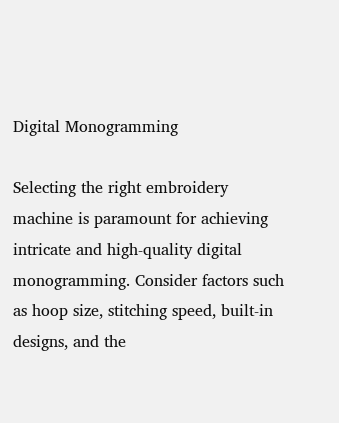Digital Monogramming

Selecting the right embroidery machine is paramount for achieving intricate and high-quality digital monogramming. Consider factors such as hoop size, stitching speed, built-in designs, and the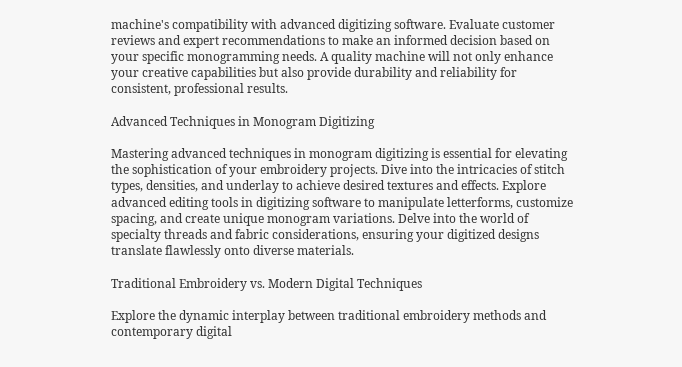machine's compatibility with advanced digitizing software. Evaluate customer reviews and expert recommendations to make an informed decision based on your specific monogramming needs. A quality machine will not only enhance your creative capabilities but also provide durability and reliability for consistent, professional results.

Advanced Techniques in Monogram Digitizing

Mastering advanced techniques in monogram digitizing is essential for elevating the sophistication of your embroidery projects. Dive into the intricacies of stitch types, densities, and underlay to achieve desired textures and effects. Explore advanced editing tools in digitizing software to manipulate letterforms, customize spacing, and create unique monogram variations. Delve into the world of specialty threads and fabric considerations, ensuring your digitized designs translate flawlessly onto diverse materials.

Traditional Embroidery vs. Modern Digital Techniques

Explore the dynamic interplay between traditional embroidery methods and contemporary digital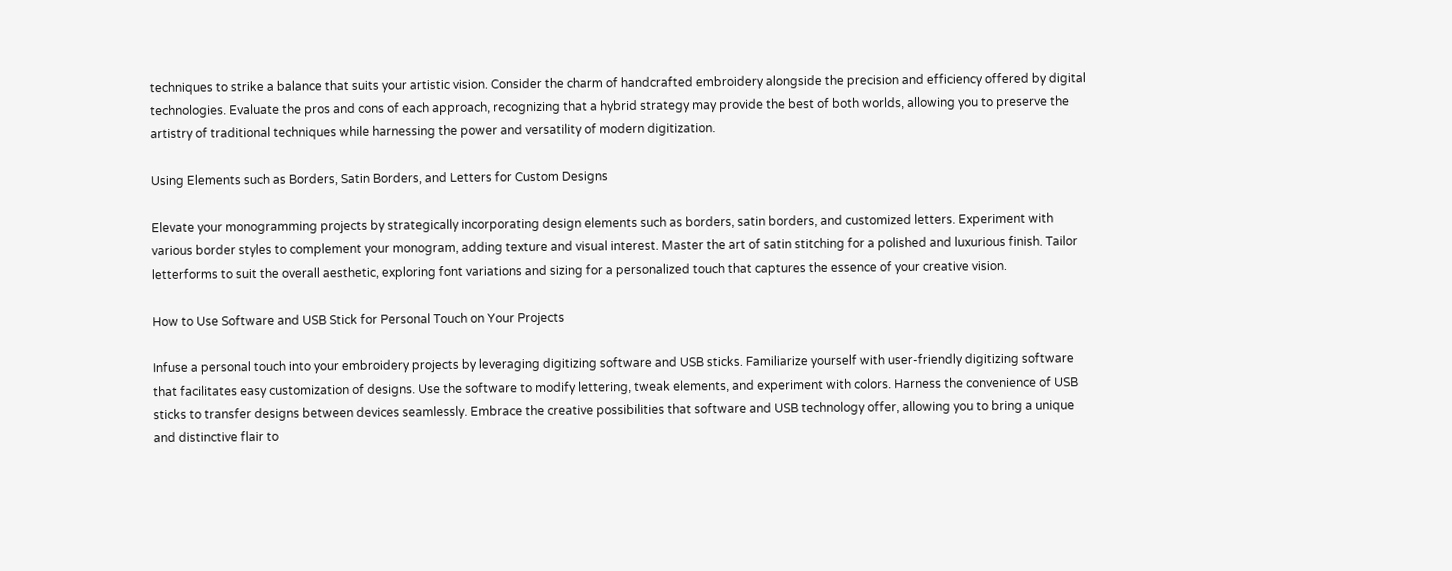techniques to strike a balance that suits your artistic vision. Consider the charm of handcrafted embroidery alongside the precision and efficiency offered by digital technologies. Evaluate the pros and cons of each approach, recognizing that a hybrid strategy may provide the best of both worlds, allowing you to preserve the artistry of traditional techniques while harnessing the power and versatility of modern digitization.

Using Elements such as Borders, Satin Borders, and Letters for Custom Designs

Elevate your monogramming projects by strategically incorporating design elements such as borders, satin borders, and customized letters. Experiment with various border styles to complement your monogram, adding texture and visual interest. Master the art of satin stitching for a polished and luxurious finish. Tailor letterforms to suit the overall aesthetic, exploring font variations and sizing for a personalized touch that captures the essence of your creative vision.

How to Use Software and USB Stick for Personal Touch on Your Projects

Infuse a personal touch into your embroidery projects by leveraging digitizing software and USB sticks. Familiarize yourself with user-friendly digitizing software that facilitates easy customization of designs. Use the software to modify lettering, tweak elements, and experiment with colors. Harness the convenience of USB sticks to transfer designs between devices seamlessly. Embrace the creative possibilities that software and USB technology offer, allowing you to bring a unique and distinctive flair to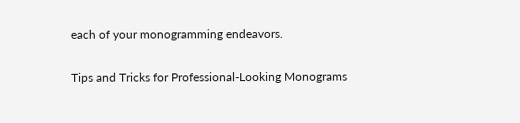each of your monogramming endeavors.

Tips and Tricks for Professional-Looking Monograms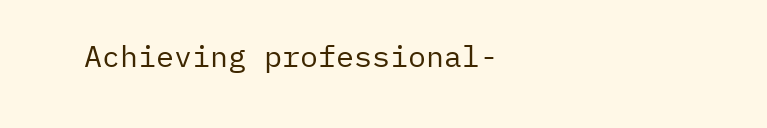Achieving professional-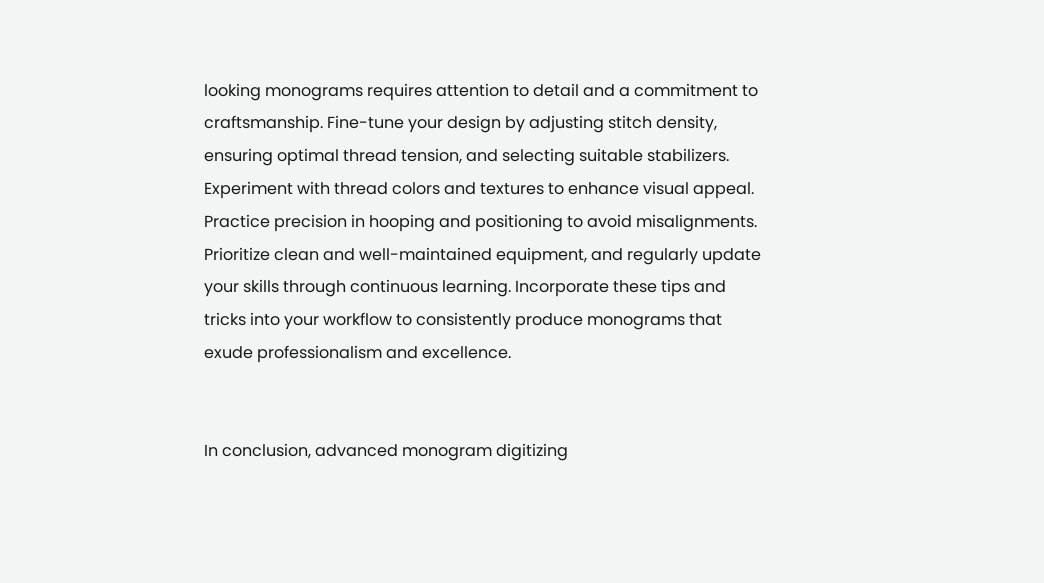looking monograms requires attention to detail and a commitment to craftsmanship. Fine-tune your design by adjusting stitch density, ensuring optimal thread tension, and selecting suitable stabilizers. Experiment with thread colors and textures to enhance visual appeal. Practice precision in hooping and positioning to avoid misalignments. Prioritize clean and well-maintained equipment, and regularly update your skills through continuous learning. Incorporate these tips and tricks into your workflow to consistently produce monograms that exude professionalism and excellence.


In conclusion, advanced monogram digitizing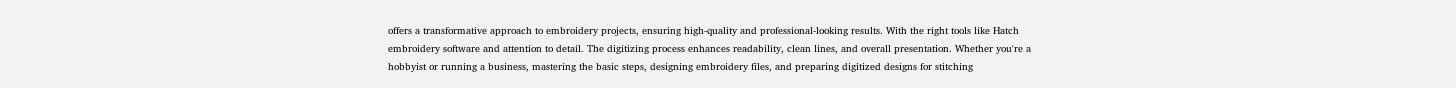offers a transformative approach to embroidery projects, ensuring high-quality and professional-looking results. With the right tools like Hatch embroidery software and attention to detail. The digitizing process enhances readability, clean lines, and overall presentation. Whether you're a hobbyist or running a business, mastering the basic steps, designing embroidery files, and preparing digitized designs for stitching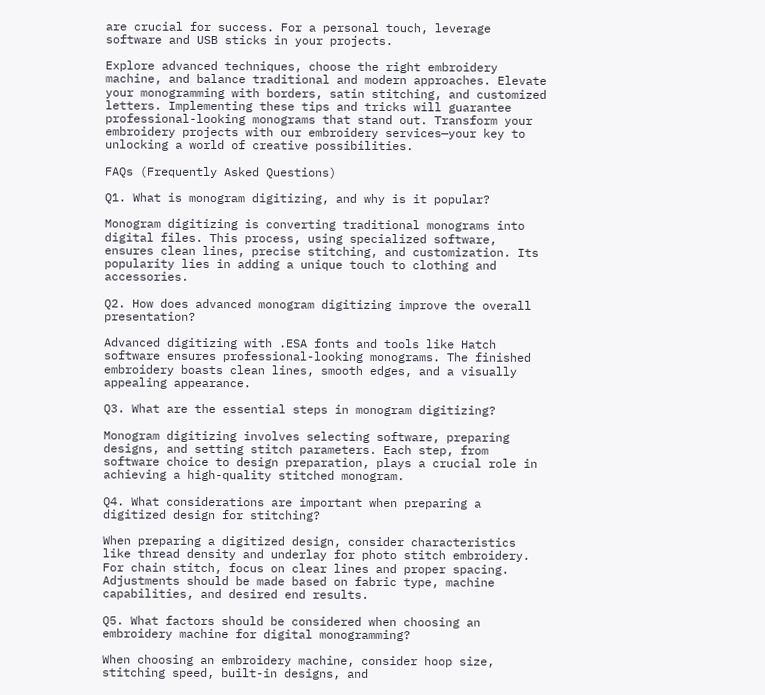are crucial for success. For a personal touch, leverage software and USB sticks in your projects.

Explore advanced techniques, choose the right embroidery machine, and balance traditional and modern approaches. Elevate your monogramming with borders, satin stitching, and customized letters. Implementing these tips and tricks will guarantee professional-looking monograms that stand out. Transform your embroidery projects with our embroidery services—your key to unlocking a world of creative possibilities.

FAQs (Frequently Asked Questions)

Q1. What is monogram digitizing, and why is it popular?

Monogram digitizing is converting traditional monograms into digital files. This process, using specialized software, ensures clean lines, precise stitching, and customization. Its popularity lies in adding a unique touch to clothing and accessories.

Q2. How does advanced monogram digitizing improve the overall presentation?

Advanced digitizing with .ESA fonts and tools like Hatch software ensures professional-looking monograms. The finished embroidery boasts clean lines, smooth edges, and a visually appealing appearance.

Q3. What are the essential steps in monogram digitizing?

Monogram digitizing involves selecting software, preparing designs, and setting stitch parameters. Each step, from software choice to design preparation, plays a crucial role in achieving a high-quality stitched monogram.

Q4. What considerations are important when preparing a digitized design for stitching?

When preparing a digitized design, consider characteristics like thread density and underlay for photo stitch embroidery. For chain stitch, focus on clear lines and proper spacing. Adjustments should be made based on fabric type, machine capabilities, and desired end results.

Q5. What factors should be considered when choosing an embroidery machine for digital monogramming?

When choosing an embroidery machine, consider hoop size, stitching speed, built-in designs, and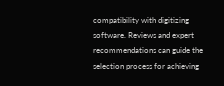compatibility with digitizing software. Reviews and expert recommendations can guide the selection process for achieving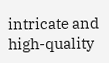intricate and high-quality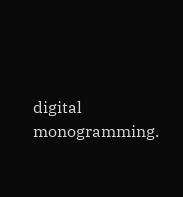digital monogramming.